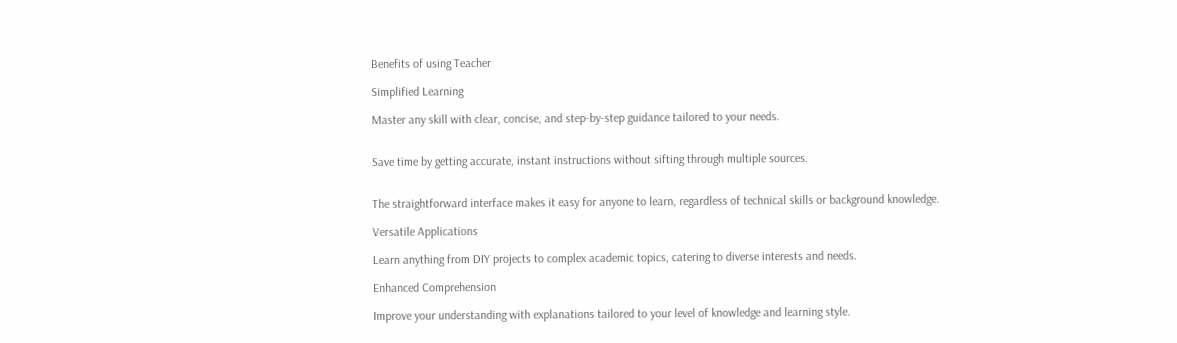Benefits of using Teacher

Simplified Learning

Master any skill with clear, concise, and step-by-step guidance tailored to your needs.


Save time by getting accurate, instant instructions without sifting through multiple sources.


The straightforward interface makes it easy for anyone to learn, regardless of technical skills or background knowledge.

Versatile Applications

Learn anything from DIY projects to complex academic topics, catering to diverse interests and needs.

Enhanced Comprehension

Improve your understanding with explanations tailored to your level of knowledge and learning style.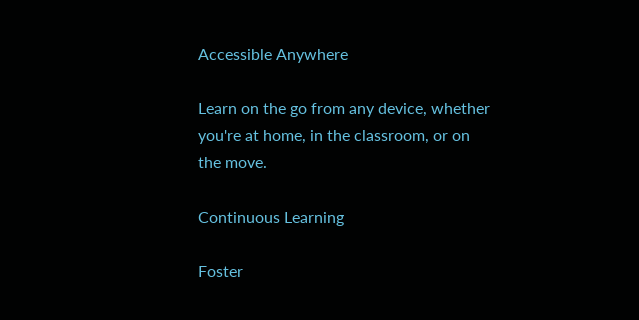Accessible Anywhere

Learn on the go from any device, whether you're at home, in the classroom, or on the move.

Continuous Learning

Foster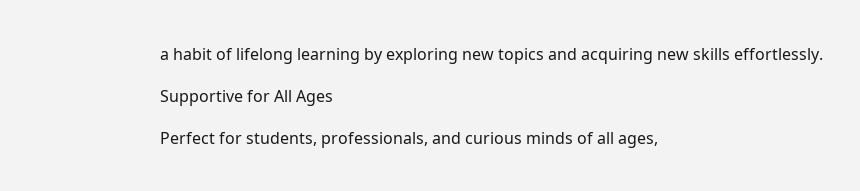a habit of lifelong learning by exploring new topics and acquiring new skills effortlessly.

Supportive for All Ages

Perfect for students, professionals, and curious minds of all ages,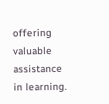offering valuable assistance in learning.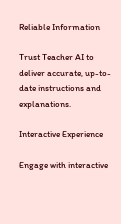Reliable Information

Trust Teacher AI to deliver accurate, up-to-date instructions and explanations.

Interactive Experience

Engage with interactive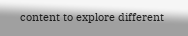content to explore different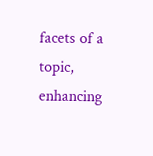facets of a topic, enhancing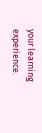your learning experience.